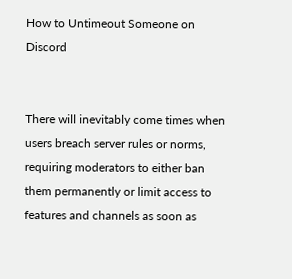How to Untimeout Someone on Discord


There will inevitably come times when users breach server rules or norms, requiring moderators to either ban them permanently or limit access to features and channels as soon as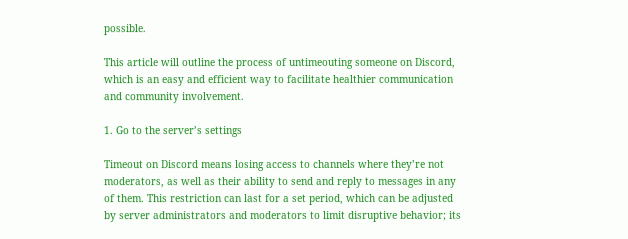possible.

This article will outline the process of untimeouting someone on Discord, which is an easy and efficient way to facilitate healthier communication and community involvement.

1. Go to the server’s settings

Timeout on Discord means losing access to channels where they’re not moderators, as well as their ability to send and reply to messages in any of them. This restriction can last for a set period, which can be adjusted by server administrators and moderators to limit disruptive behavior; its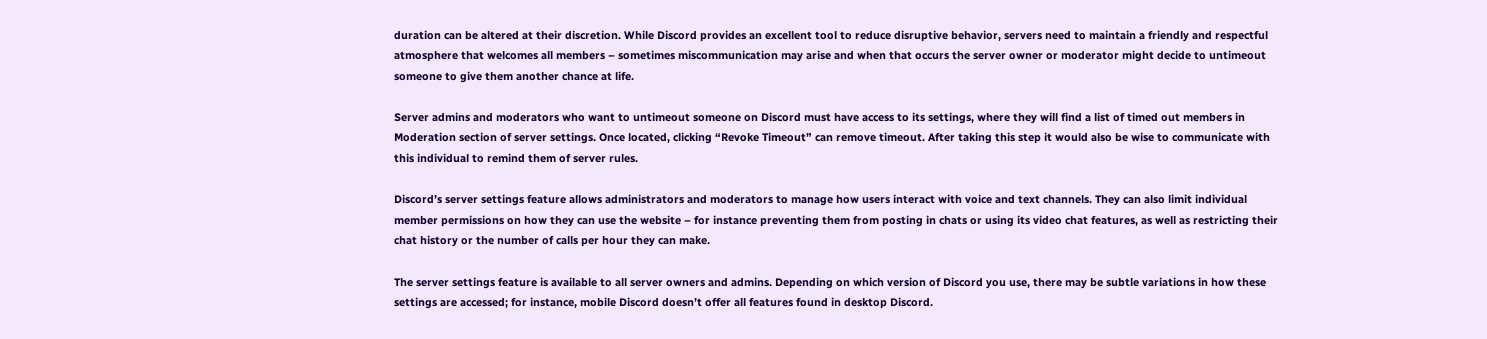duration can be altered at their discretion. While Discord provides an excellent tool to reduce disruptive behavior, servers need to maintain a friendly and respectful atmosphere that welcomes all members – sometimes miscommunication may arise and when that occurs the server owner or moderator might decide to untimeout someone to give them another chance at life.

Server admins and moderators who want to untimeout someone on Discord must have access to its settings, where they will find a list of timed out members in Moderation section of server settings. Once located, clicking “Revoke Timeout” can remove timeout. After taking this step it would also be wise to communicate with this individual to remind them of server rules.

Discord’s server settings feature allows administrators and moderators to manage how users interact with voice and text channels. They can also limit individual member permissions on how they can use the website – for instance preventing them from posting in chats or using its video chat features, as well as restricting their chat history or the number of calls per hour they can make.

The server settings feature is available to all server owners and admins. Depending on which version of Discord you use, there may be subtle variations in how these settings are accessed; for instance, mobile Discord doesn’t offer all features found in desktop Discord.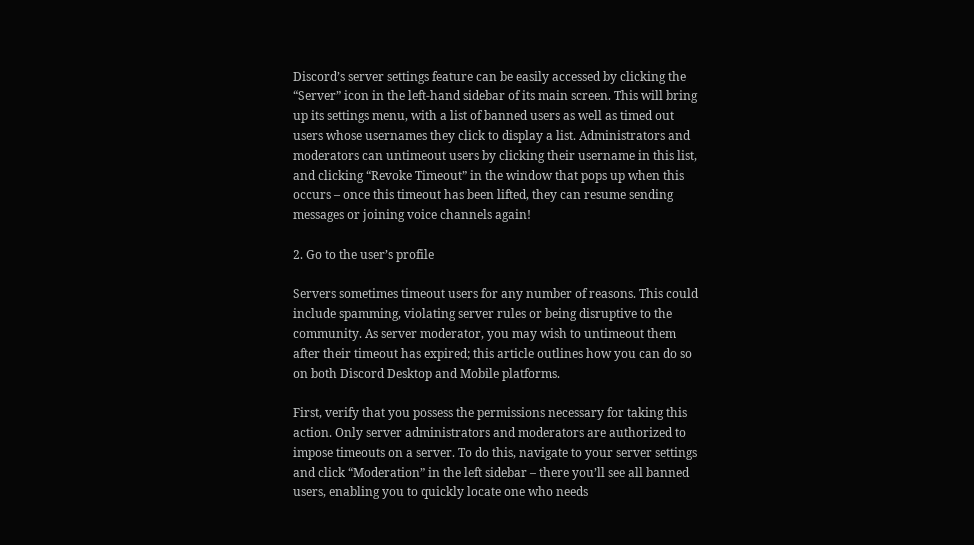Discord’s server settings feature can be easily accessed by clicking the “Server” icon in the left-hand sidebar of its main screen. This will bring up its settings menu, with a list of banned users as well as timed out users whose usernames they click to display a list. Administrators and moderators can untimeout users by clicking their username in this list, and clicking “Revoke Timeout” in the window that pops up when this occurs – once this timeout has been lifted, they can resume sending messages or joining voice channels again!

2. Go to the user’s profile

Servers sometimes timeout users for any number of reasons. This could include spamming, violating server rules or being disruptive to the community. As server moderator, you may wish to untimeout them after their timeout has expired; this article outlines how you can do so on both Discord Desktop and Mobile platforms.

First, verify that you possess the permissions necessary for taking this action. Only server administrators and moderators are authorized to impose timeouts on a server. To do this, navigate to your server settings and click “Moderation” in the left sidebar – there you’ll see all banned users, enabling you to quickly locate one who needs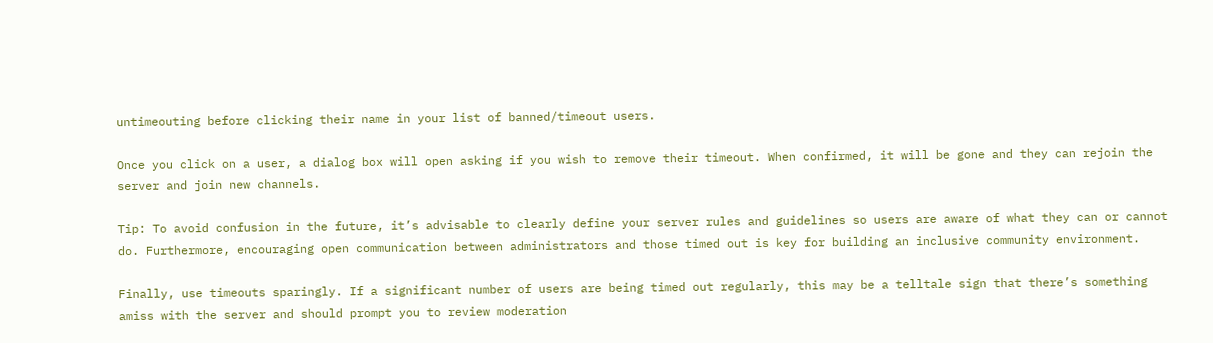untimeouting before clicking their name in your list of banned/timeout users.

Once you click on a user, a dialog box will open asking if you wish to remove their timeout. When confirmed, it will be gone and they can rejoin the server and join new channels.

Tip: To avoid confusion in the future, it’s advisable to clearly define your server rules and guidelines so users are aware of what they can or cannot do. Furthermore, encouraging open communication between administrators and those timed out is key for building an inclusive community environment.

Finally, use timeouts sparingly. If a significant number of users are being timed out regularly, this may be a telltale sign that there’s something amiss with the server and should prompt you to review moderation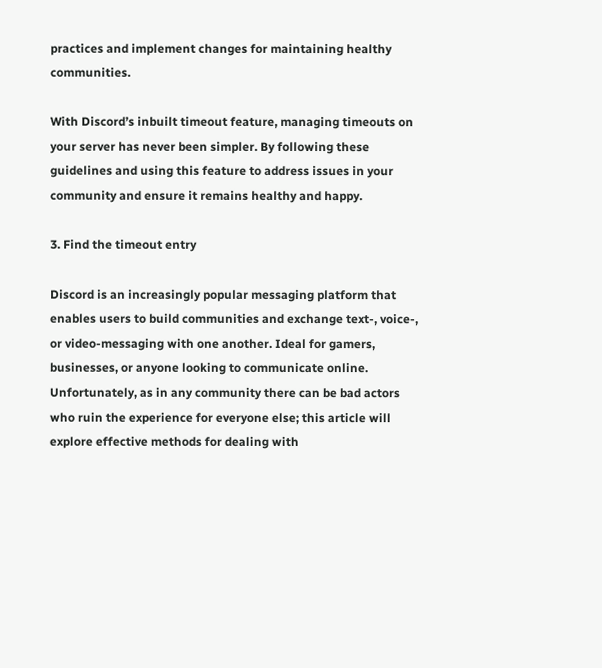practices and implement changes for maintaining healthy communities.

With Discord’s inbuilt timeout feature, managing timeouts on your server has never been simpler. By following these guidelines and using this feature to address issues in your community and ensure it remains healthy and happy.

3. Find the timeout entry

Discord is an increasingly popular messaging platform that enables users to build communities and exchange text-, voice-, or video-messaging with one another. Ideal for gamers, businesses, or anyone looking to communicate online. Unfortunately, as in any community there can be bad actors who ruin the experience for everyone else; this article will explore effective methods for dealing with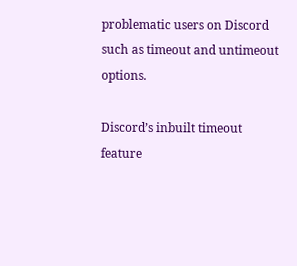problematic users on Discord such as timeout and untimeout options.

Discord’s inbuilt timeout feature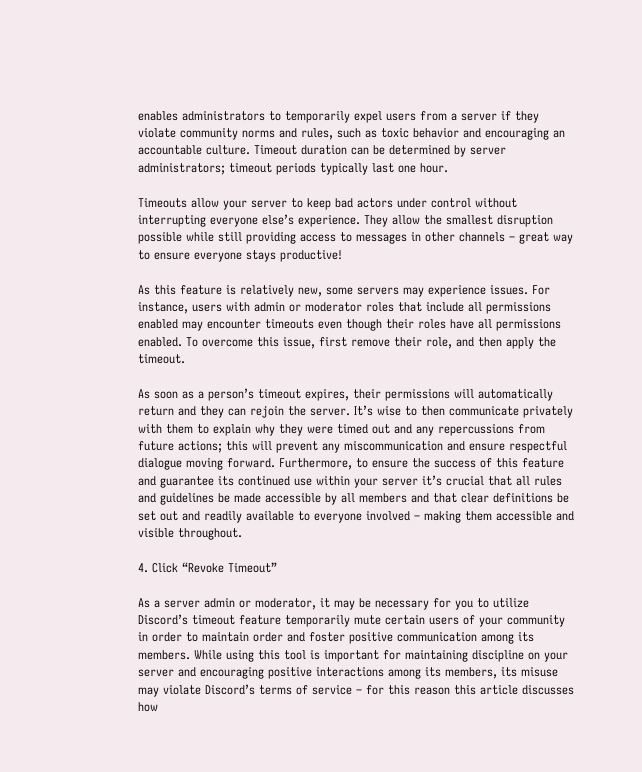enables administrators to temporarily expel users from a server if they violate community norms and rules, such as toxic behavior and encouraging an accountable culture. Timeout duration can be determined by server administrators; timeout periods typically last one hour.

Timeouts allow your server to keep bad actors under control without interrupting everyone else’s experience. They allow the smallest disruption possible while still providing access to messages in other channels – great way to ensure everyone stays productive!

As this feature is relatively new, some servers may experience issues. For instance, users with admin or moderator roles that include all permissions enabled may encounter timeouts even though their roles have all permissions enabled. To overcome this issue, first remove their role, and then apply the timeout.

As soon as a person’s timeout expires, their permissions will automatically return and they can rejoin the server. It’s wise to then communicate privately with them to explain why they were timed out and any repercussions from future actions; this will prevent any miscommunication and ensure respectful dialogue moving forward. Furthermore, to ensure the success of this feature and guarantee its continued use within your server it’s crucial that all rules and guidelines be made accessible by all members and that clear definitions be set out and readily available to everyone involved – making them accessible and visible throughout.

4. Click “Revoke Timeout”

As a server admin or moderator, it may be necessary for you to utilize Discord’s timeout feature temporarily mute certain users of your community in order to maintain order and foster positive communication among its members. While using this tool is important for maintaining discipline on your server and encouraging positive interactions among its members, its misuse may violate Discord’s terms of service – for this reason this article discusses how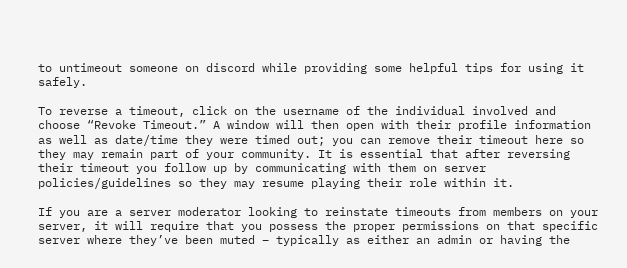to untimeout someone on discord while providing some helpful tips for using it safely.

To reverse a timeout, click on the username of the individual involved and choose “Revoke Timeout.” A window will then open with their profile information as well as date/time they were timed out; you can remove their timeout here so they may remain part of your community. It is essential that after reversing their timeout you follow up by communicating with them on server policies/guidelines so they may resume playing their role within it.

If you are a server moderator looking to reinstate timeouts from members on your server, it will require that you possess the proper permissions on that specific server where they’ve been muted – typically as either an admin or having the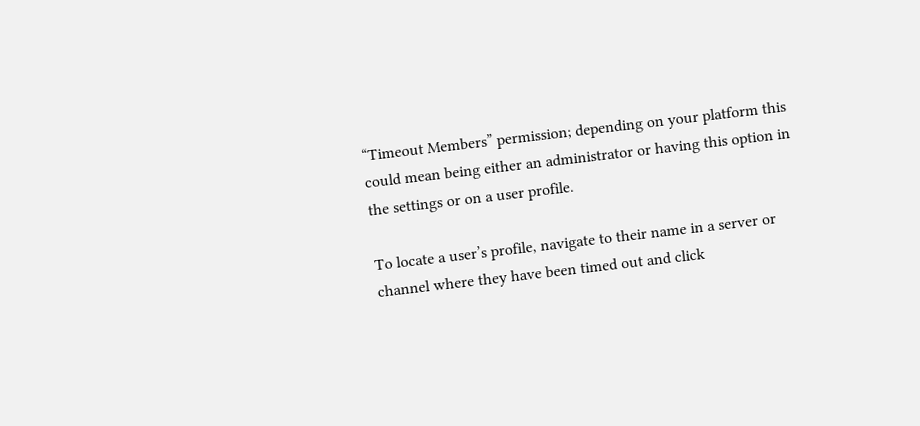“Timeout Members” permission; depending on your platform this could mean being either an administrator or having this option in the settings or on a user profile.

To locate a user’s profile, navigate to their name in a server or channel where they have been timed out and click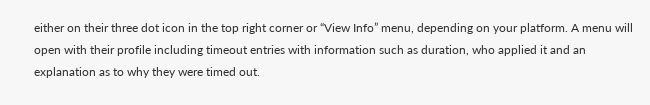either on their three dot icon in the top right corner or “View Info” menu, depending on your platform. A menu will open with their profile including timeout entries with information such as duration, who applied it and an explanation as to why they were timed out.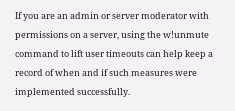If you are an admin or server moderator with permissions on a server, using the w!unmute command to lift user timeouts can help keep a record of when and if such measures were implemented successfully.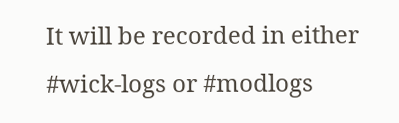It will be recorded in either #wick-logs or #modlogs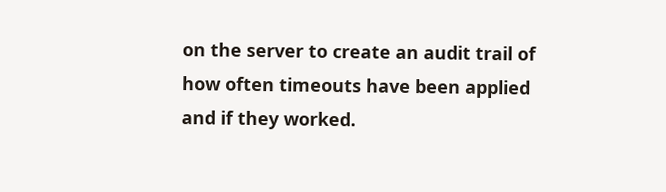on the server to create an audit trail of how often timeouts have been applied and if they worked.